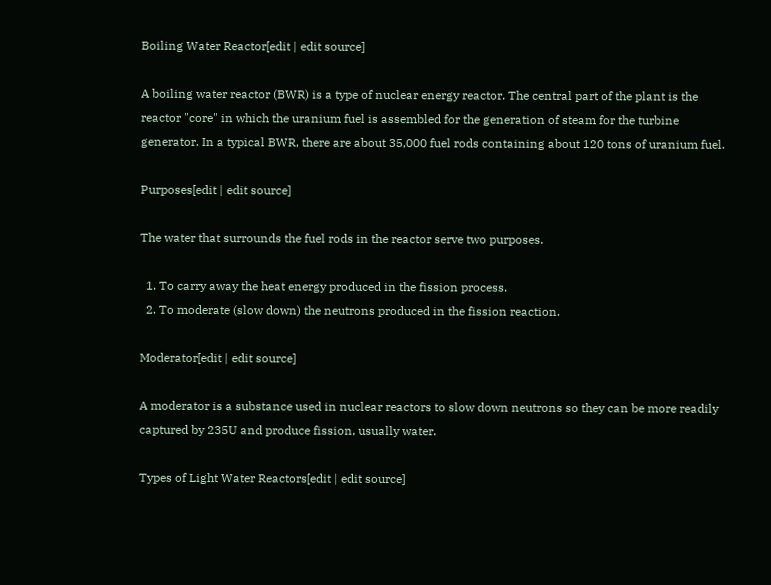Boiling Water Reactor[edit | edit source]

A boiling water reactor (BWR) is a type of nuclear energy reactor. The central part of the plant is the reactor "core" in which the uranium fuel is assembled for the generation of steam for the turbine generator. In a typical BWR, there are about 35,000 fuel rods containing about 120 tons of uranium fuel.

Purposes[edit | edit source]

The water that surrounds the fuel rods in the reactor serve two purposes.

  1. To carry away the heat energy produced in the fission process.
  2. To moderate (slow down) the neutrons produced in the fission reaction.

Moderator[edit | edit source]

A moderator is a substance used in nuclear reactors to slow down neutrons so they can be more readily captured by 235U and produce fission, usually water.

Types of Light Water Reactors[edit | edit source]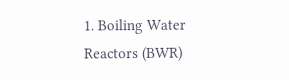1. Boiling Water Reactors (BWR)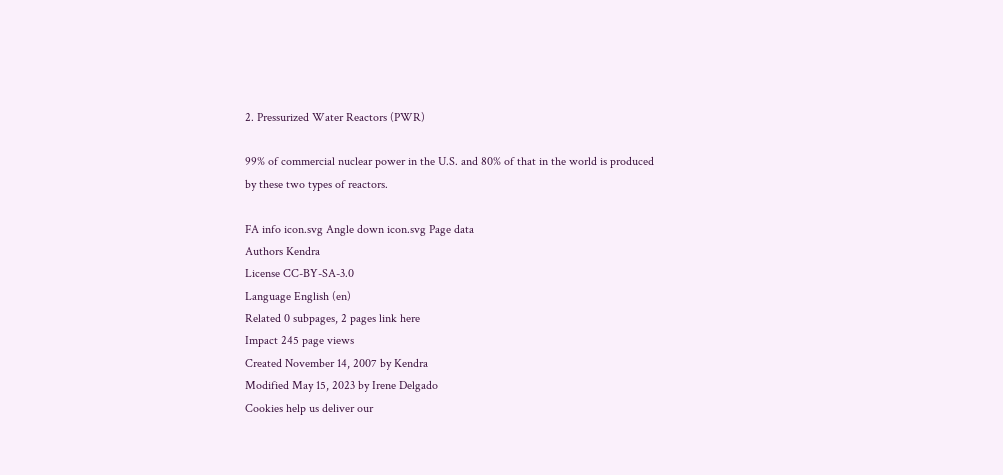2. Pressurized Water Reactors (PWR)

99% of commercial nuclear power in the U.S. and 80% of that in the world is produced by these two types of reactors.

FA info icon.svg Angle down icon.svg Page data
Authors Kendra
License CC-BY-SA-3.0
Language English (en)
Related 0 subpages, 2 pages link here
Impact 245 page views
Created November 14, 2007 by Kendra
Modified May 15, 2023 by Irene Delgado
Cookies help us deliver our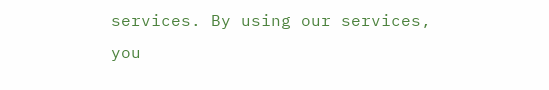services. By using our services, you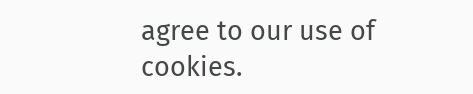agree to our use of cookies.